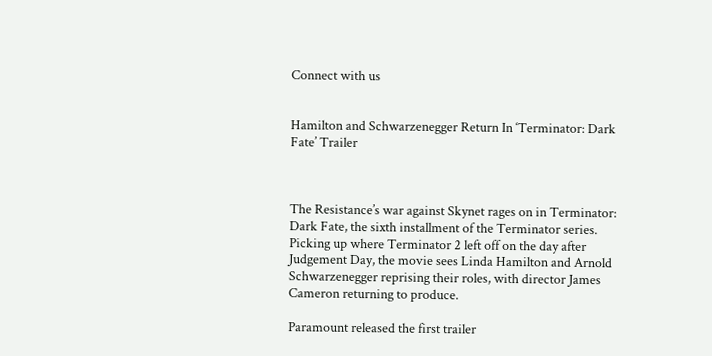Connect with us


Hamilton and Schwarzenegger Return In ‘Terminator: Dark Fate’ Trailer



The Resistance’s war against Skynet rages on in Terminator: Dark Fate, the sixth installment of the Terminator series. Picking up where Terminator 2 left off on the day after Judgement Day, the movie sees Linda Hamilton and Arnold Schwarzenegger reprising their roles, with director James Cameron returning to produce.

Paramount released the first trailer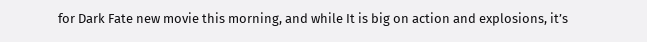for Dark Fate new movie this morning, and while It is big on action and explosions, it’s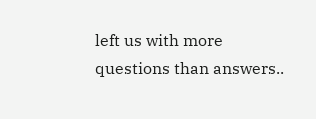left us with more questions than answers..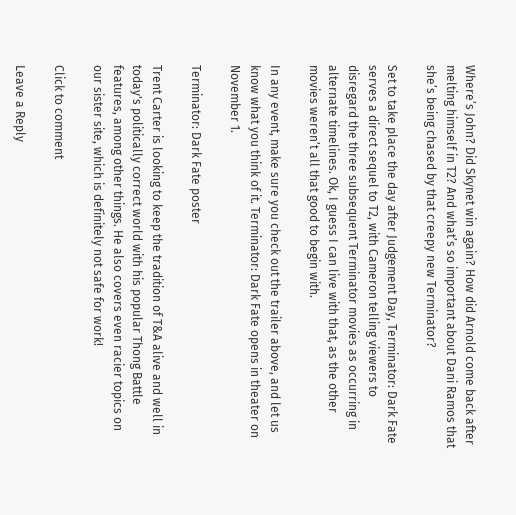Where’s John? Did Skynet win again? How did Arnold come back after melting himself in T2? And what’s so important about Dani Ramos that she’s being chased by that creepy new Terminator?

Set to take place the day after Judgement Day, Terminator: Dark Fate serves a direct sequel to T2, with Cameron telling viewers to disregard the three subsequent Terminator movies as occurring in alternate timelines. Ok, I guess I can live with that, as the other movies weren’t all that good to begin with.

In any event, make sure you check out the trailer above, and let us know what you think of it. Terminator: Dark Fate opens in theater on November 1.

Terminator: Dark Fate poster

Trent Carter is looking to keep the tradition of T&A alive and well in today's politically correct world with his popular Thong Battle features, among other things. He also covers even racier topics on our sister site, which is definitely not safe for work!

Click to comment

Leave a Reply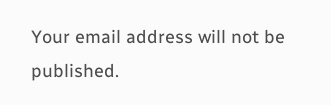Your email address will not be published.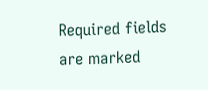Required fields are marked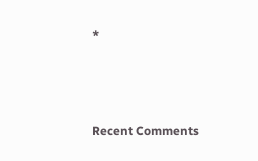*




Recent Comments